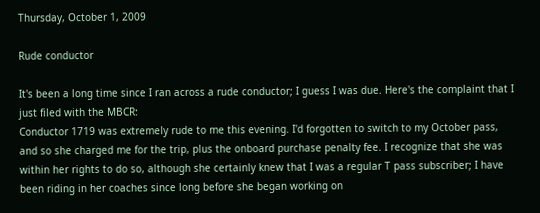Thursday, October 1, 2009

Rude conductor

It's been a long time since I ran across a rude conductor; I guess I was due. Here's the complaint that I just filed with the MBCR:
Conductor 1719 was extremely rude to me this evening. I'd forgotten to switch to my October pass, and so she charged me for the trip, plus the onboard purchase penalty fee. I recognize that she was within her rights to do so, although she certainly knew that I was a regular T pass subscriber; I have been riding in her coaches since long before she began working on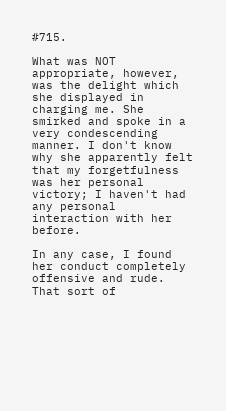#715.

What was NOT appropriate, however, was the delight which she displayed in charging me. She smirked and spoke in a very condescending manner. I don't know why she apparently felt that my forgetfulness was her personal victory; I haven't had any personal interaction with her before.

In any case, I found her conduct completely offensive and rude. That sort of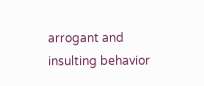arrogant and insulting behavior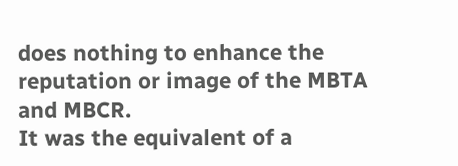does nothing to enhance the reputation or image of the MBTA and MBCR.
It was the equivalent of a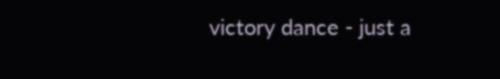victory dance - just a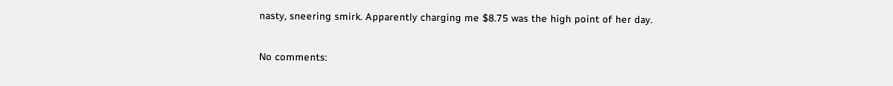nasty, sneering smirk. Apparently charging me $8.75 was the high point of her day.

No comments: